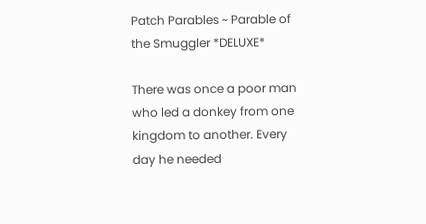Patch Parables ~ Parable of the Smuggler *DELUXE*

There was once a poor man who led a donkey from one kingdom to another. Every day he needed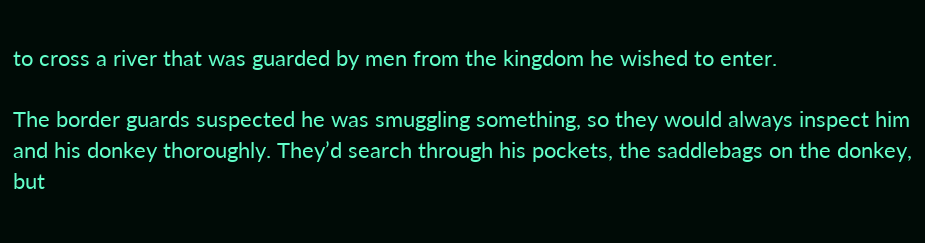to cross a river that was guarded by men from the kingdom he wished to enter.

The border guards suspected he was smuggling something, so they would always inspect him and his donkey thoroughly. They’d search through his pockets, the saddlebags on the donkey, but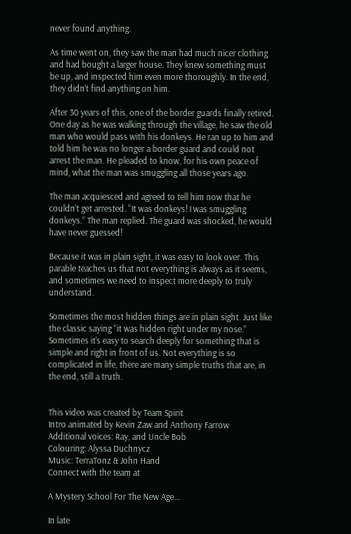never found anything.

As time went on, they saw the man had much nicer clothing and had bought a larger house. They knew something must be up, and inspected him even more thoroughly. In the end, they didn’t find anything on him.

After 30 years of this, one of the border guards finally retired. One day as he was walking through the village, he saw the old man who would pass with his donkeys. He ran up to him and told him he was no longer a border guard and could not arrest the man. He pleaded to know, for his own peace of mind, what the man was smuggling all those years ago.

The man acquiesced and agreed to tell him now that he couldn’t get arrested. “It was donkeys! I was smuggling donkeys.” The man replied. The guard was shocked, he would have never guessed!

Because it was in plain sight, it was easy to look over. This parable teaches us that not everything is always as it seems, and sometimes we need to inspect more deeply to truly understand.

Sometimes the most hidden things are in plain sight. Just like the classic saying “it was hidden right under my nose.” Sometimes it’s easy to search deeply for something that is simple and right in front of us. Not everything is so complicated in life, there are many simple truths that are, in the end, still a truth.


This video was created by Team Spirit
Intro animated by Kevin Zaw and Anthony Farrow
Additional voices: Ray, and Uncle Bob
Colouring: Alyssa Duchnycz
Music: TerraTonz & John Hand
Connect with the team at

A Mystery School For The New Age...

In late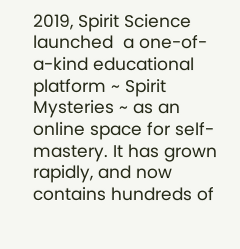2019, Spirit Science launched  a one-of-a-kind educational platform ~ Spirit Mysteries ~ as an online space for self-mastery. It has grown rapidly, and now contains hundreds of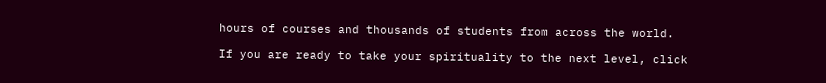hours of courses and thousands of students from across the world.

If you are ready to take your spirituality to the next level, click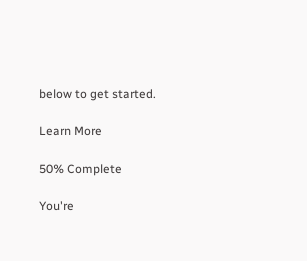below to get started.

Learn More

50% Complete

You're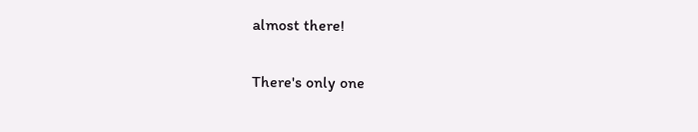almost there!

There's only one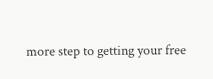more step to getting your free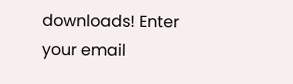downloads! Enter your email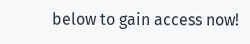below to gain access now!